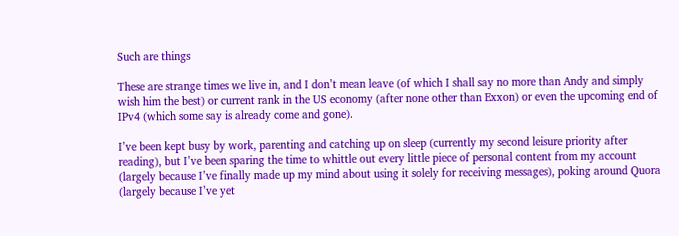Such are things

These are strange times we live in, and I don’t mean leave (of which I shall say no more than Andy and simply wish him the best) or current rank in the US economy (after none other than Exxon) or even the upcoming end of IPv4 (which some say is already come and gone).

I’ve been kept busy by work, parenting and catching up on sleep (currently my second leisure priority after reading), but I’ve been sparing the time to whittle out every little piece of personal content from my account (largely because I’ve finally made up my mind about using it solely for receiving messages), poking around Quora (largely because I’ve yet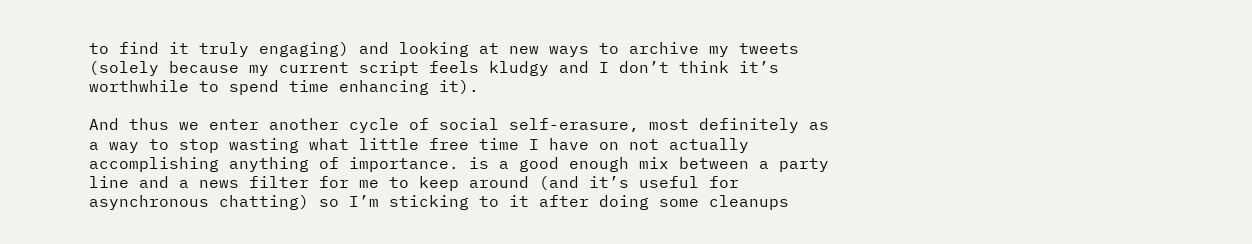to find it truly engaging) and looking at new ways to archive my tweets (solely because my current script feels kludgy and I don’t think it’s worthwhile to spend time enhancing it).

And thus we enter another cycle of social self-erasure, most definitely as a way to stop wasting what little free time I have on not actually accomplishing anything of importance. is a good enough mix between a party line and a news filter for me to keep around (and it’s useful for asynchronous chatting) so I’m sticking to it after doing some cleanups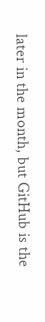later in the month, but GitHub is the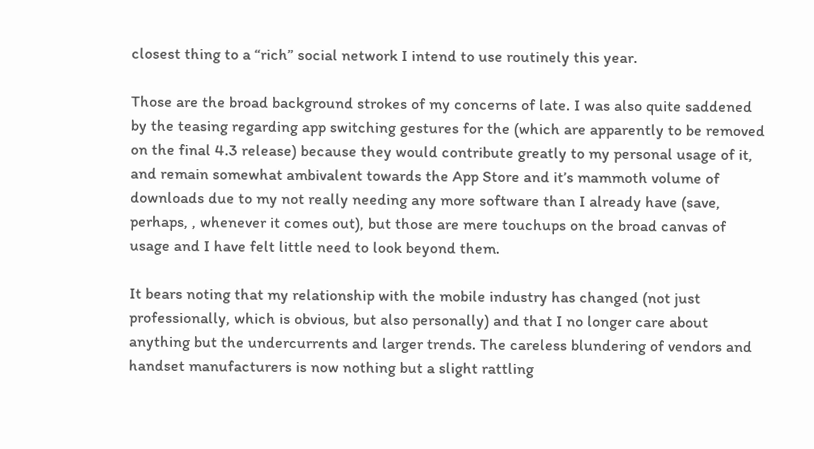closest thing to a “rich” social network I intend to use routinely this year.

Those are the broad background strokes of my concerns of late. I was also quite saddened by the teasing regarding app switching gestures for the (which are apparently to be removed on the final 4.3 release) because they would contribute greatly to my personal usage of it, and remain somewhat ambivalent towards the App Store and it’s mammoth volume of downloads due to my not really needing any more software than I already have (save, perhaps, , whenever it comes out), but those are mere touchups on the broad canvas of usage and I have felt little need to look beyond them.

It bears noting that my relationship with the mobile industry has changed (not just professionally, which is obvious, but also personally) and that I no longer care about anything but the undercurrents and larger trends. The careless blundering of vendors and handset manufacturers is now nothing but a slight rattling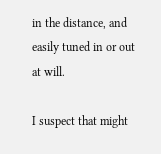in the distance, and easily tuned in or out at will.

I suspect that might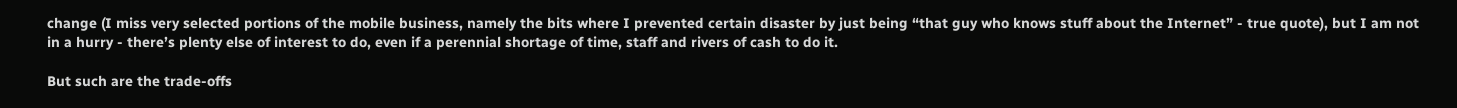change (I miss very selected portions of the mobile business, namely the bits where I prevented certain disaster by just being “that guy who knows stuff about the Internet” - true quote), but I am not in a hurry - there’s plenty else of interest to do, even if a perennial shortage of time, staff and rivers of cash to do it.

But such are the trade-offs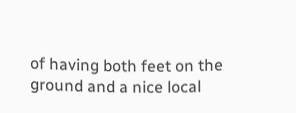of having both feet on the ground and a nice local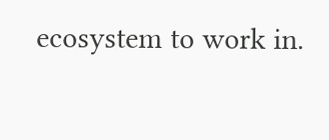ecosystem to work in.